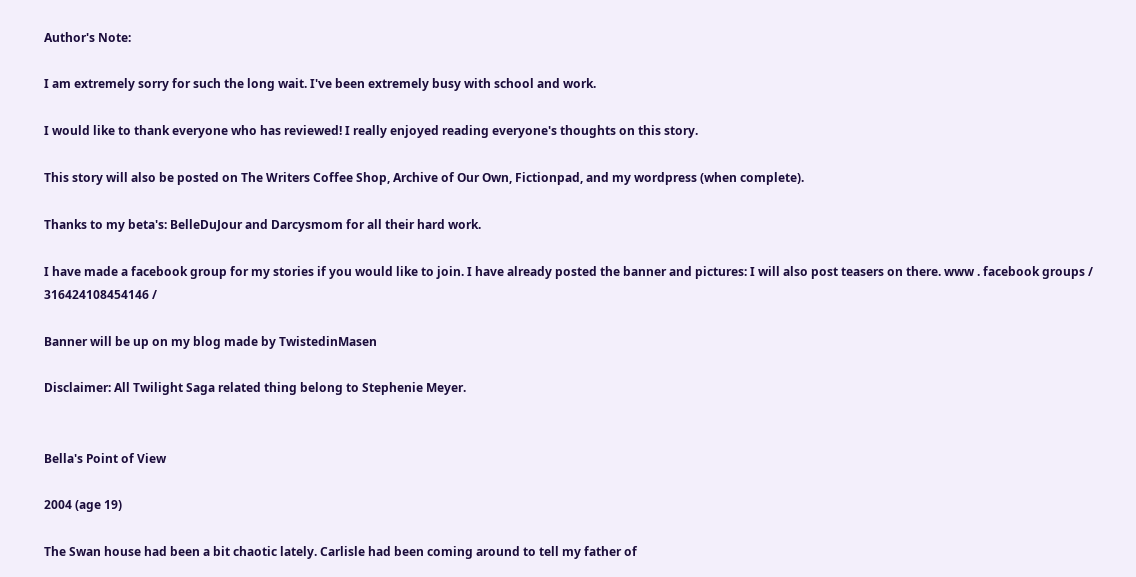Author's Note:

I am extremely sorry for such the long wait. I've been extremely busy with school and work.

I would like to thank everyone who has reviewed! I really enjoyed reading everyone's thoughts on this story.

This story will also be posted on The Writers Coffee Shop, Archive of Our Own, Fictionpad, and my wordpress (when complete).

Thanks to my beta's: BelleDuJour and Darcysmom for all their hard work.

I have made a facebook group for my stories if you would like to join. I have already posted the banner and pictures: I will also post teasers on there. www . facebook groups / 316424108454146 /

Banner will be up on my blog made by TwistedinMasen

Disclaimer: All Twilight Saga related thing belong to Stephenie Meyer.


Bella's Point of View

2004 (age 19)

The Swan house had been a bit chaotic lately. Carlisle had been coming around to tell my father of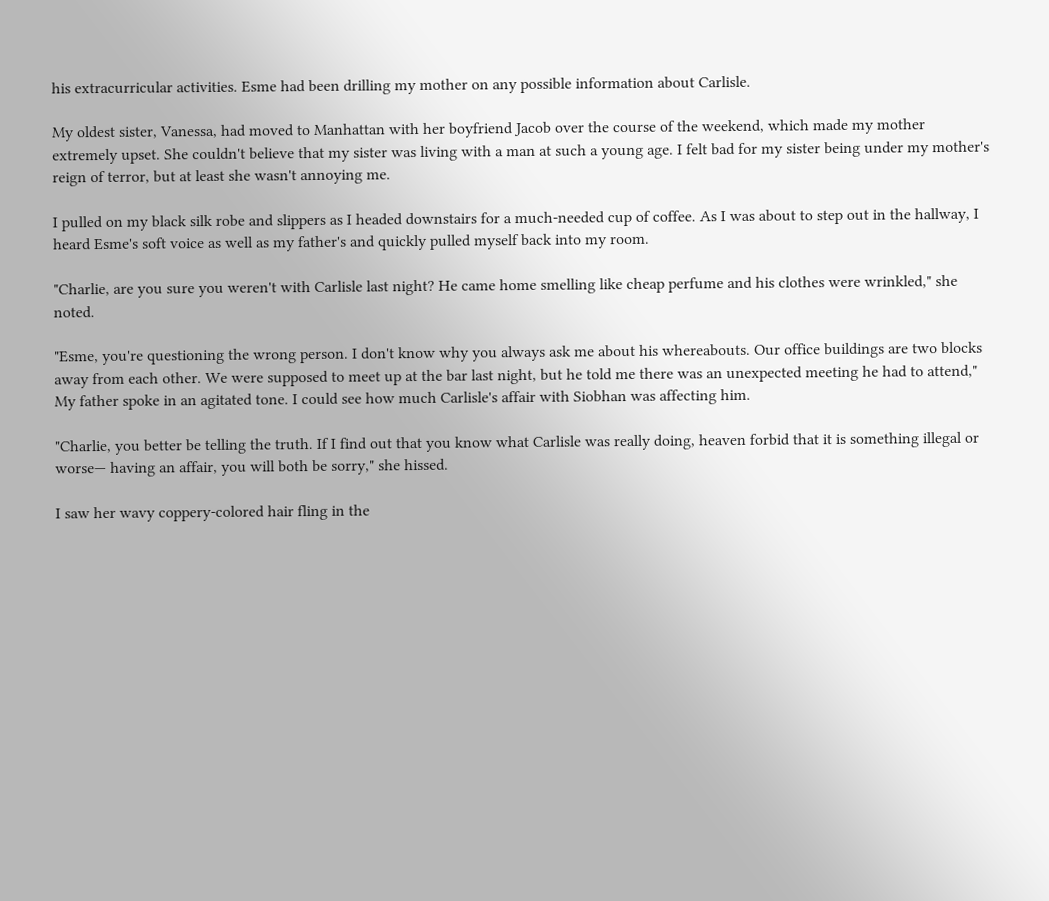his extracurricular activities. Esme had been drilling my mother on any possible information about Carlisle.

My oldest sister, Vanessa, had moved to Manhattan with her boyfriend Jacob over the course of the weekend, which made my mother extremely upset. She couldn't believe that my sister was living with a man at such a young age. I felt bad for my sister being under my mother's reign of terror, but at least she wasn't annoying me.

I pulled on my black silk robe and slippers as I headed downstairs for a much-needed cup of coffee. As I was about to step out in the hallway, I heard Esme's soft voice as well as my father's and quickly pulled myself back into my room.

"Charlie, are you sure you weren't with Carlisle last night? He came home smelling like cheap perfume and his clothes were wrinkled," she noted.

"Esme, you're questioning the wrong person. I don't know why you always ask me about his whereabouts. Our office buildings are two blocks away from each other. We were supposed to meet up at the bar last night, but he told me there was an unexpected meeting he had to attend," My father spoke in an agitated tone. I could see how much Carlisle's affair with Siobhan was affecting him.

"Charlie, you better be telling the truth. If I find out that you know what Carlisle was really doing, heaven forbid that it is something illegal or worse— having an affair, you will both be sorry," she hissed.

I saw her wavy coppery-colored hair fling in the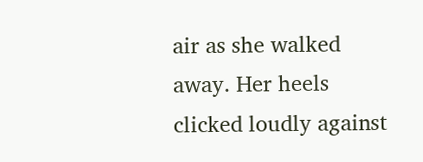air as she walked away. Her heels clicked loudly against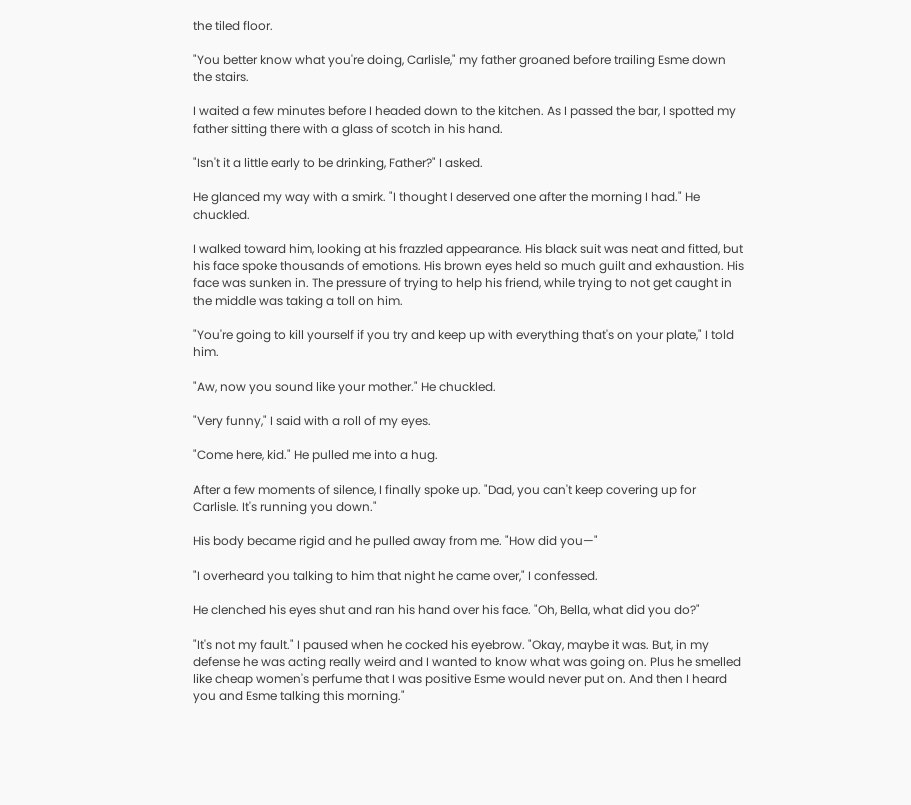the tiled floor.

"You better know what you're doing, Carlisle," my father groaned before trailing Esme down the stairs.

I waited a few minutes before I headed down to the kitchen. As I passed the bar, I spotted my father sitting there with a glass of scotch in his hand.

"Isn't it a little early to be drinking, Father?" I asked.

He glanced my way with a smirk. "I thought I deserved one after the morning I had." He chuckled.

I walked toward him, looking at his frazzled appearance. His black suit was neat and fitted, but his face spoke thousands of emotions. His brown eyes held so much guilt and exhaustion. His face was sunken in. The pressure of trying to help his friend, while trying to not get caught in the middle was taking a toll on him.

"You're going to kill yourself if you try and keep up with everything that's on your plate," I told him.

"Aw, now you sound like your mother." He chuckled.

"Very funny," I said with a roll of my eyes.

"Come here, kid." He pulled me into a hug.

After a few moments of silence, I finally spoke up. "Dad, you can't keep covering up for Carlisle. It's running you down."

His body became rigid and he pulled away from me. "How did you—"

"I overheard you talking to him that night he came over," I confessed.

He clenched his eyes shut and ran his hand over his face. "Oh, Bella, what did you do?"

"It's not my fault." I paused when he cocked his eyebrow. "Okay, maybe it was. But, in my defense he was acting really weird and I wanted to know what was going on. Plus he smelled like cheap women's perfume that I was positive Esme would never put on. And then I heard you and Esme talking this morning."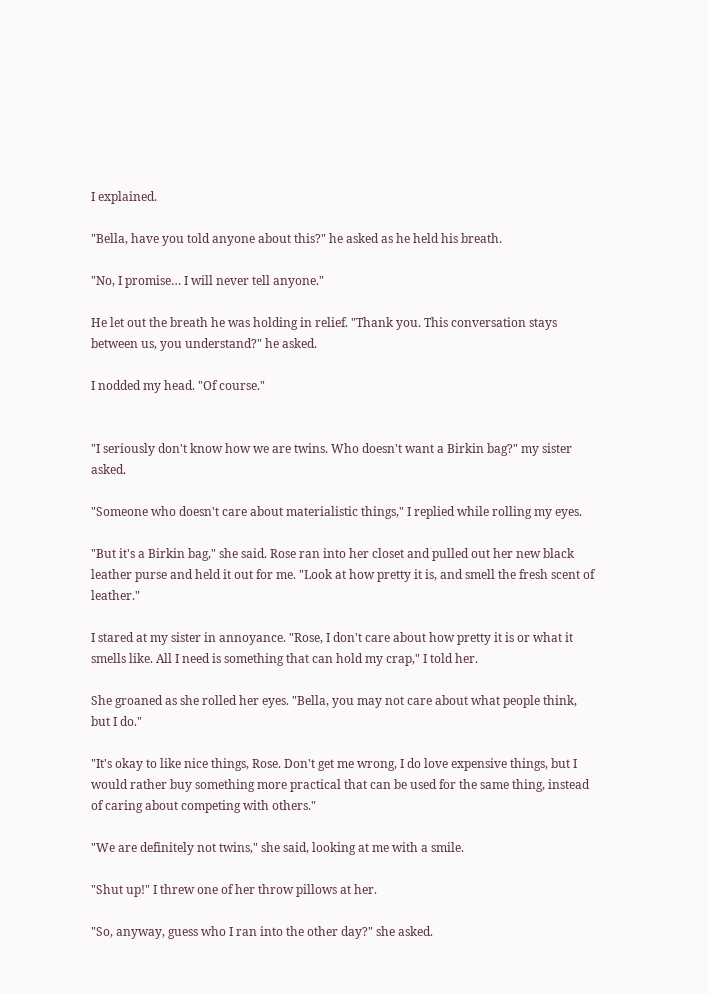I explained.

"Bella, have you told anyone about this?" he asked as he held his breath.

"No, I promise… I will never tell anyone."

He let out the breath he was holding in relief. "Thank you. This conversation stays between us, you understand?" he asked.

I nodded my head. "Of course."


"I seriously don't know how we are twins. Who doesn't want a Birkin bag?" my sister asked.

"Someone who doesn't care about materialistic things," I replied while rolling my eyes.

"But it's a Birkin bag," she said. Rose ran into her closet and pulled out her new black leather purse and held it out for me. "Look at how pretty it is, and smell the fresh scent of leather."

I stared at my sister in annoyance. "Rose, I don't care about how pretty it is or what it smells like. All I need is something that can hold my crap," I told her.

She groaned as she rolled her eyes. "Bella, you may not care about what people think, but I do."

"It's okay to like nice things, Rose. Don't get me wrong, I do love expensive things, but I would rather buy something more practical that can be used for the same thing, instead of caring about competing with others."

"We are definitely not twins," she said, looking at me with a smile.

"Shut up!" I threw one of her throw pillows at her.

"So, anyway, guess who I ran into the other day?" she asked.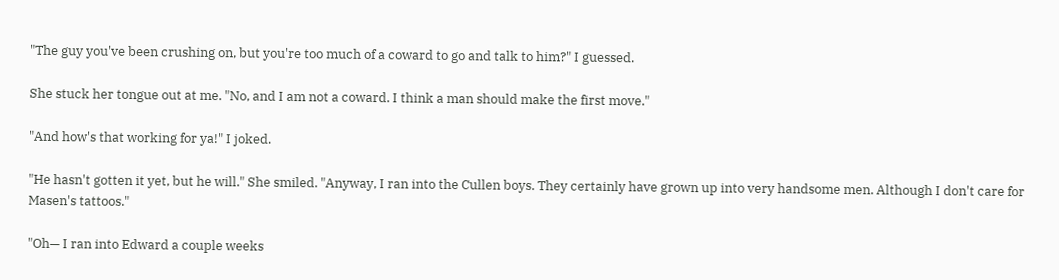"The guy you've been crushing on, but you're too much of a coward to go and talk to him?" I guessed.

She stuck her tongue out at me. "No, and I am not a coward. I think a man should make the first move."

"And how's that working for ya!" I joked.

"He hasn't gotten it yet, but he will." She smiled. "Anyway, I ran into the Cullen boys. They certainly have grown up into very handsome men. Although I don't care for Masen's tattoos."

"Oh— I ran into Edward a couple weeks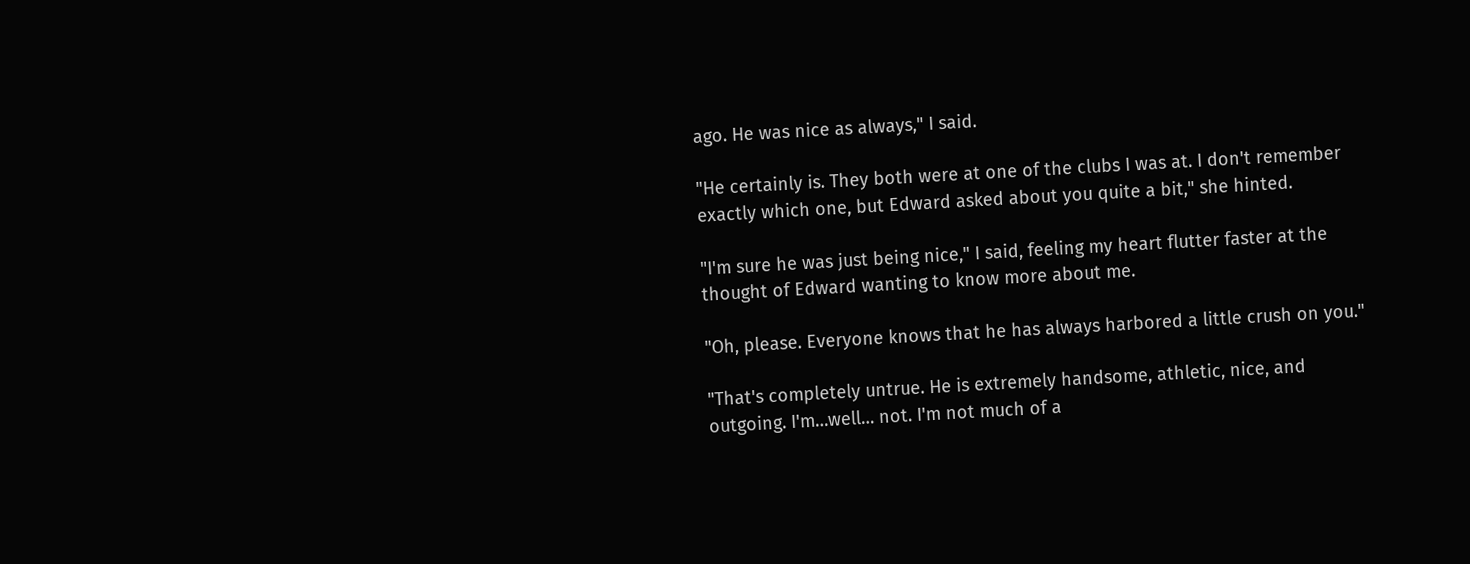ago. He was nice as always," I said.

"He certainly is. They both were at one of the clubs I was at. I don't remember exactly which one, but Edward asked about you quite a bit," she hinted.

"I'm sure he was just being nice," I said, feeling my heart flutter faster at the thought of Edward wanting to know more about me.

"Oh, please. Everyone knows that he has always harbored a little crush on you."

"That's completely untrue. He is extremely handsome, athletic, nice, and outgoing. I'm…well… not. I'm not much of a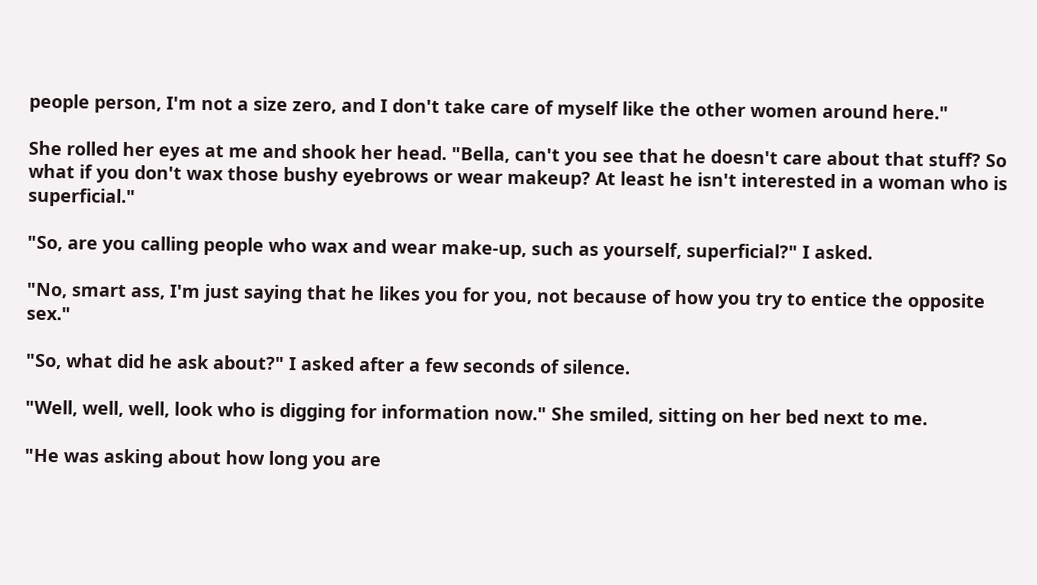people person, I'm not a size zero, and I don't take care of myself like the other women around here."

She rolled her eyes at me and shook her head. "Bella, can't you see that he doesn't care about that stuff? So what if you don't wax those bushy eyebrows or wear makeup? At least he isn't interested in a woman who is superficial."

"So, are you calling people who wax and wear make-up, such as yourself, superficial?" I asked.

"No, smart ass, I'm just saying that he likes you for you, not because of how you try to entice the opposite sex."

"So, what did he ask about?" I asked after a few seconds of silence.

"Well, well, well, look who is digging for information now." She smiled, sitting on her bed next to me.

"He was asking about how long you are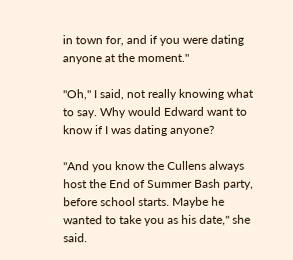in town for, and if you were dating anyone at the moment."

"Oh," I said, not really knowing what to say. Why would Edward want to know if I was dating anyone?

"And you know the Cullens always host the End of Summer Bash party, before school starts. Maybe he wanted to take you as his date," she said.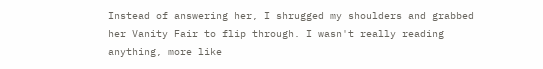Instead of answering her, I shrugged my shoulders and grabbed her Vanity Fair to flip through. I wasn't really reading anything, more like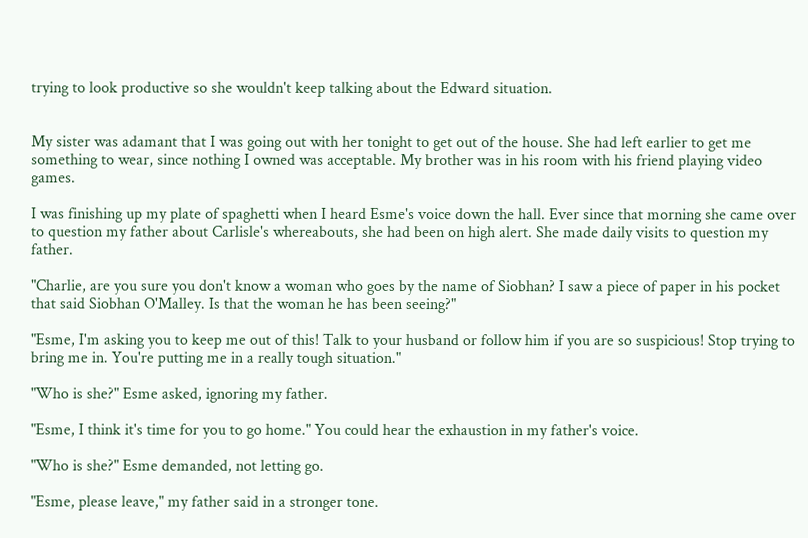trying to look productive so she wouldn't keep talking about the Edward situation.


My sister was adamant that I was going out with her tonight to get out of the house. She had left earlier to get me something to wear, since nothing I owned was acceptable. My brother was in his room with his friend playing video games.

I was finishing up my plate of spaghetti when I heard Esme's voice down the hall. Ever since that morning she came over to question my father about Carlisle's whereabouts, she had been on high alert. She made daily visits to question my father.

"Charlie, are you sure you don't know a woman who goes by the name of Siobhan? I saw a piece of paper in his pocket that said Siobhan O'Malley. Is that the woman he has been seeing?"

"Esme, I'm asking you to keep me out of this! Talk to your husband or follow him if you are so suspicious! Stop trying to bring me in. You're putting me in a really tough situation."

"Who is she?" Esme asked, ignoring my father.

"Esme, I think it's time for you to go home." You could hear the exhaustion in my father's voice.

"Who is she?" Esme demanded, not letting go.

"Esme, please leave," my father said in a stronger tone.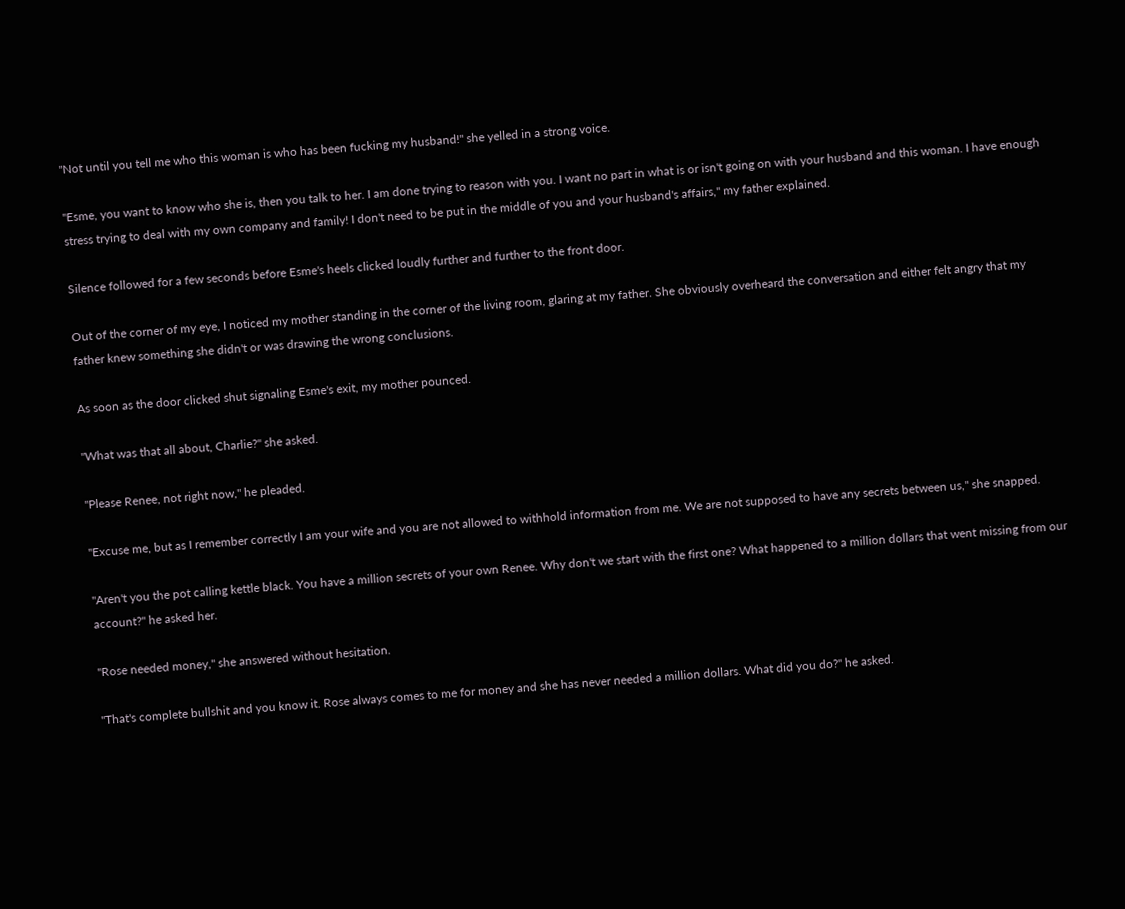"Not until you tell me who this woman is who has been fucking my husband!" she yelled in a strong voice.

"Esme, you want to know who she is, then you talk to her. I am done trying to reason with you. I want no part in what is or isn't going on with your husband and this woman. I have enough stress trying to deal with my own company and family! I don't need to be put in the middle of you and your husband's affairs," my father explained.

Silence followed for a few seconds before Esme's heels clicked loudly further and further to the front door.

Out of the corner of my eye, I noticed my mother standing in the corner of the living room, glaring at my father. She obviously overheard the conversation and either felt angry that my father knew something she didn't or was drawing the wrong conclusions.

As soon as the door clicked shut signaling Esme's exit, my mother pounced.

"What was that all about, Charlie?" she asked.

"Please Renee, not right now," he pleaded.

"Excuse me, but as I remember correctly I am your wife and you are not allowed to withhold information from me. We are not supposed to have any secrets between us," she snapped.

"Aren't you the pot calling kettle black. You have a million secrets of your own Renee. Why don't we start with the first one? What happened to a million dollars that went missing from our account?" he asked her.

"Rose needed money," she answered without hesitation.

"That's complete bullshit and you know it. Rose always comes to me for money and she has never needed a million dollars. What did you do?" he asked.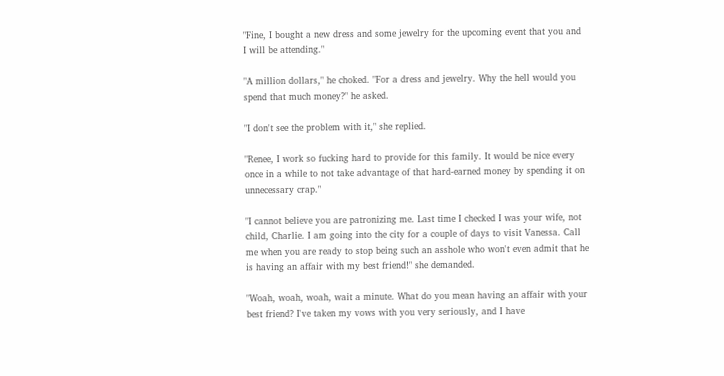"Fine, I bought a new dress and some jewelry for the upcoming event that you and I will be attending."

"A million dollars," he choked. "For a dress and jewelry. Why the hell would you spend that much money?" he asked.

"I don't see the problem with it," she replied.

"Renee, I work so fucking hard to provide for this family. It would be nice every once in a while to not take advantage of that hard-earned money by spending it on unnecessary crap."

"I cannot believe you are patronizing me. Last time I checked I was your wife, not child, Charlie. I am going into the city for a couple of days to visit Vanessa. Call me when you are ready to stop being such an asshole who won't even admit that he is having an affair with my best friend!" she demanded.

"Woah, woah, woah, wait a minute. What do you mean having an affair with your best friend? I've taken my vows with you very seriously, and I have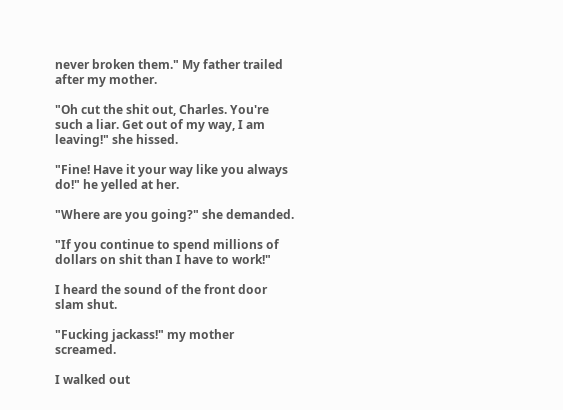never broken them." My father trailed after my mother.

"Oh cut the shit out, Charles. You're such a liar. Get out of my way, I am leaving!" she hissed.

"Fine! Have it your way like you always do!" he yelled at her.

"Where are you going?" she demanded.

"If you continue to spend millions of dollars on shit than I have to work!"

I heard the sound of the front door slam shut.

"Fucking jackass!" my mother screamed.

I walked out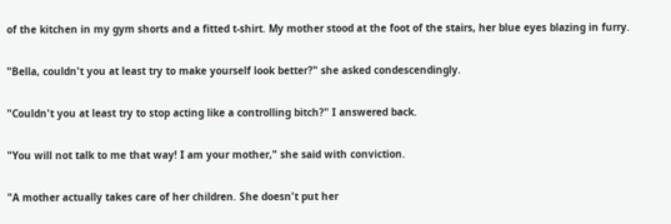of the kitchen in my gym shorts and a fitted t-shirt. My mother stood at the foot of the stairs, her blue eyes blazing in furry.

"Bella, couldn't you at least try to make yourself look better?" she asked condescendingly.

"Couldn't you at least try to stop acting like a controlling bitch?" I answered back.

"You will not talk to me that way! I am your mother," she said with conviction.

"A mother actually takes care of her children. She doesn't put her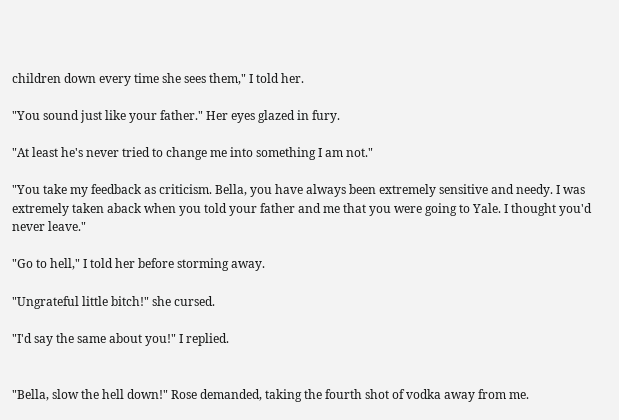children down every time she sees them," I told her.

"You sound just like your father." Her eyes glazed in fury.

"At least he's never tried to change me into something I am not."

"You take my feedback as criticism. Bella, you have always been extremely sensitive and needy. I was extremely taken aback when you told your father and me that you were going to Yale. I thought you'd never leave."

"Go to hell," I told her before storming away.

"Ungrateful little bitch!" she cursed.

"I'd say the same about you!" I replied.


"Bella, slow the hell down!" Rose demanded, taking the fourth shot of vodka away from me.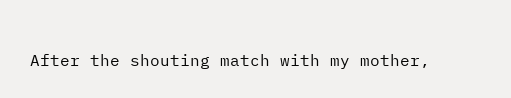After the shouting match with my mother,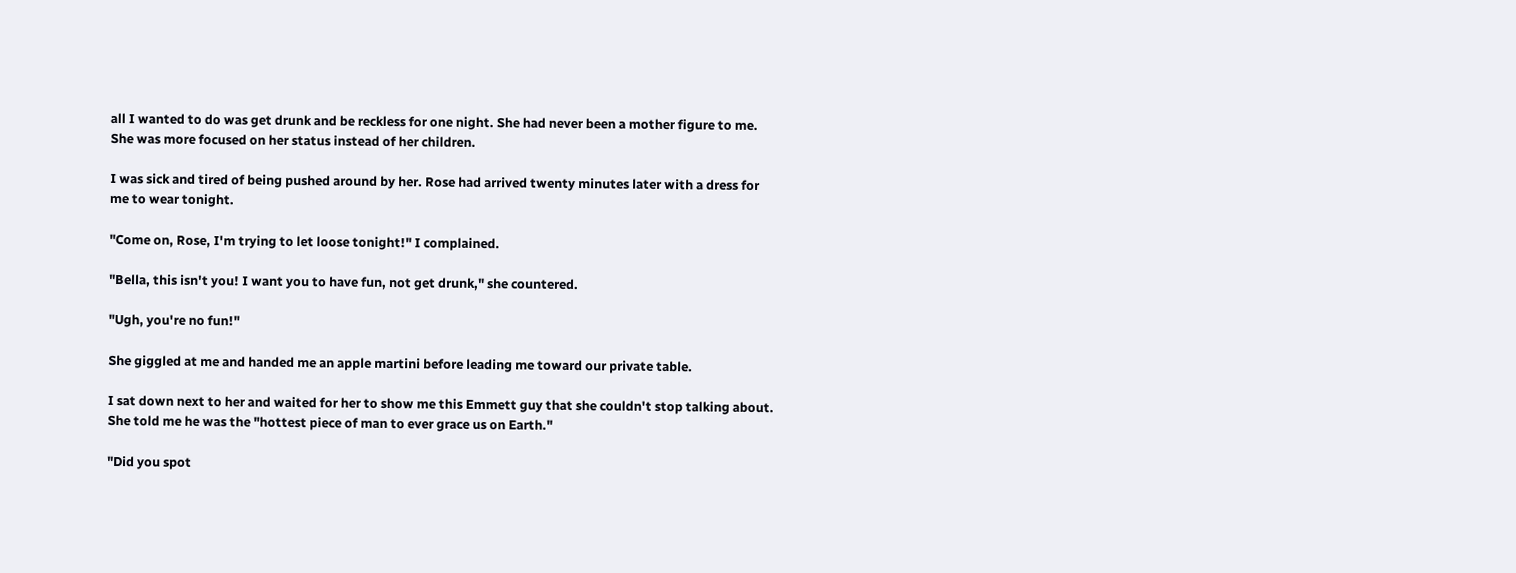all I wanted to do was get drunk and be reckless for one night. She had never been a mother figure to me. She was more focused on her status instead of her children.

I was sick and tired of being pushed around by her. Rose had arrived twenty minutes later with a dress for me to wear tonight.

"Come on, Rose, I'm trying to let loose tonight!" I complained.

"Bella, this isn't you! I want you to have fun, not get drunk," she countered.

"Ugh, you're no fun!"

She giggled at me and handed me an apple martini before leading me toward our private table.

I sat down next to her and waited for her to show me this Emmett guy that she couldn't stop talking about. She told me he was the "hottest piece of man to ever grace us on Earth."

"Did you spot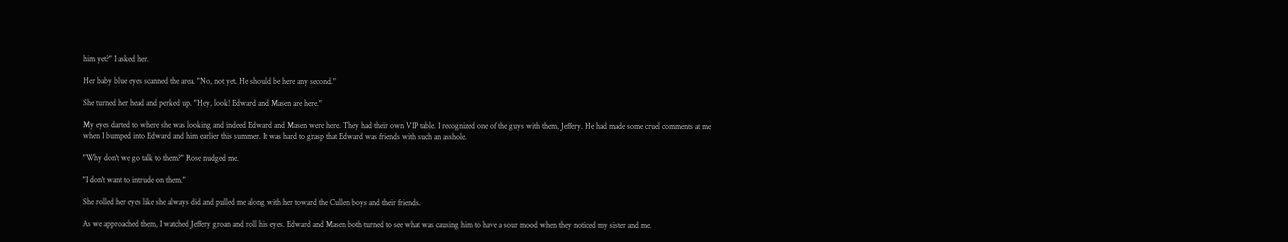him yet?" I asked her.

Her baby blue eyes scanned the area. "No, not yet. He should be here any second."

She turned her head and perked up. "Hey, look! Edward and Masen are here."

My eyes darted to where she was looking and indeed Edward and Masen were here. They had their own VIP table. I recognized one of the guys with them, Jeffery. He had made some cruel comments at me when I bumped into Edward and him earlier this summer. It was hard to grasp that Edward was friends with such an asshole.

"Why don't we go talk to them?" Rose nudged me.

"I don't want to intrude on them."

She rolled her eyes like she always did and pulled me along with her toward the Cullen boys and their friends.

As we approached them, I watched Jeffery groan and roll his eyes. Edward and Masen both turned to see what was causing him to have a sour mood when they noticed my sister and me.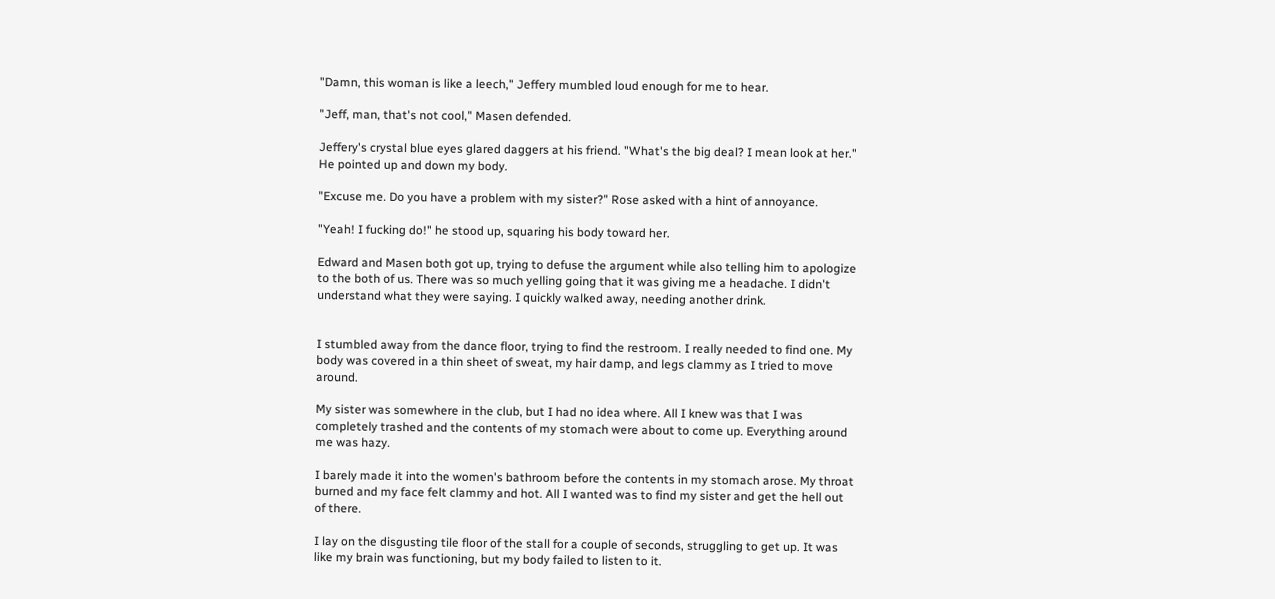"Damn, this woman is like a leech," Jeffery mumbled loud enough for me to hear.

"Jeff, man, that's not cool," Masen defended.

Jeffery's crystal blue eyes glared daggers at his friend. "What's the big deal? I mean look at her." He pointed up and down my body.

"Excuse me. Do you have a problem with my sister?" Rose asked with a hint of annoyance.

"Yeah! I fucking do!" he stood up, squaring his body toward her.

Edward and Masen both got up, trying to defuse the argument while also telling him to apologize to the both of us. There was so much yelling going that it was giving me a headache. I didn't understand what they were saying. I quickly walked away, needing another drink.


I stumbled away from the dance floor, trying to find the restroom. I really needed to find one. My body was covered in a thin sheet of sweat, my hair damp, and legs clammy as I tried to move around.

My sister was somewhere in the club, but I had no idea where. All I knew was that I was completely trashed and the contents of my stomach were about to come up. Everything around me was hazy.

I barely made it into the women's bathroom before the contents in my stomach arose. My throat burned and my face felt clammy and hot. All I wanted was to find my sister and get the hell out of there.

I lay on the disgusting tile floor of the stall for a couple of seconds, struggling to get up. It was like my brain was functioning, but my body failed to listen to it.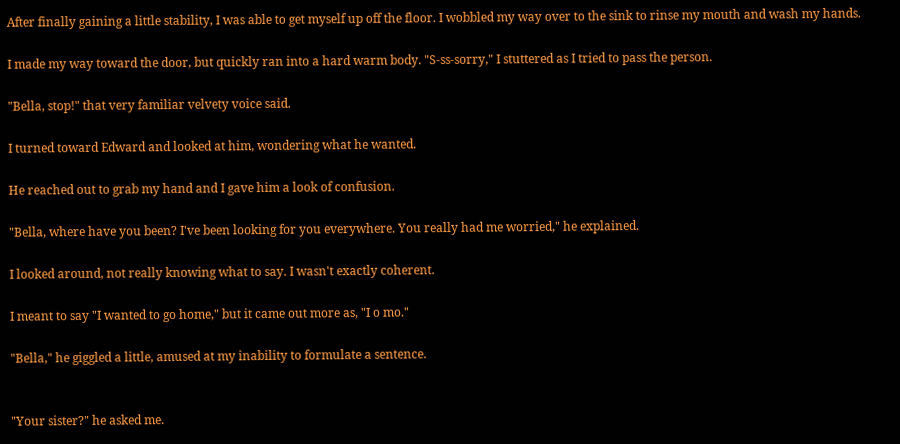After finally gaining a little stability, I was able to get myself up off the floor. I wobbled my way over to the sink to rinse my mouth and wash my hands.

I made my way toward the door, but quickly ran into a hard warm body. "S-ss-sorry," I stuttered as I tried to pass the person.

"Bella, stop!" that very familiar velvety voice said.

I turned toward Edward and looked at him, wondering what he wanted.

He reached out to grab my hand and I gave him a look of confusion.

"Bella, where have you been? I've been looking for you everywhere. You really had me worried," he explained.

I looked around, not really knowing what to say. I wasn't exactly coherent.

I meant to say "I wanted to go home," but it came out more as, "I o mo."

"Bella," he giggled a little, amused at my inability to formulate a sentence.


"Your sister?" he asked me.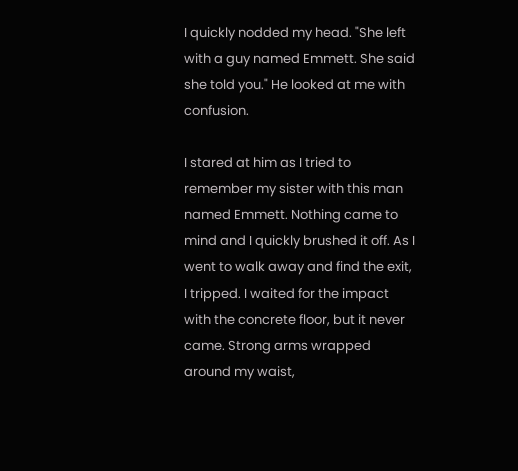I quickly nodded my head. "She left with a guy named Emmett. She said she told you." He looked at me with confusion.

I stared at him as I tried to remember my sister with this man named Emmett. Nothing came to mind and I quickly brushed it off. As I went to walk away and find the exit, I tripped. I waited for the impact with the concrete floor, but it never came. Strong arms wrapped around my waist,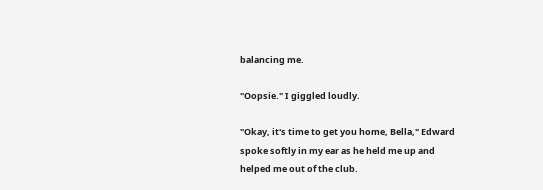balancing me.

"Oopsie." I giggled loudly.

"Okay, it's time to get you home, Bella," Edward spoke softly in my ear as he held me up and helped me out of the club.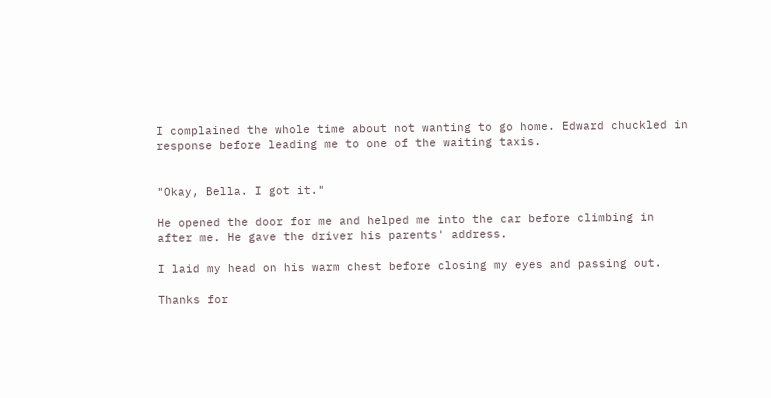I complained the whole time about not wanting to go home. Edward chuckled in response before leading me to one of the waiting taxis.


"Okay, Bella. I got it."

He opened the door for me and helped me into the car before climbing in after me. He gave the driver his parents' address.

I laid my head on his warm chest before closing my eyes and passing out.

Thanks for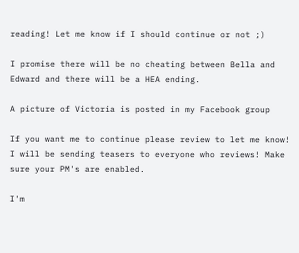reading! Let me know if I should continue or not ;)

I promise there will be no cheating between Bella and Edward and there will be a HEA ending.

A picture of Victoria is posted in my Facebook group

If you want me to continue please review to let me know! I will be sending teasers to everyone who reviews! Make sure your PM's are enabled.

I'm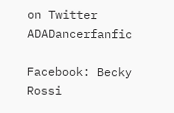on Twitter ADADancerfanfic

Facebook: Becky Rossi